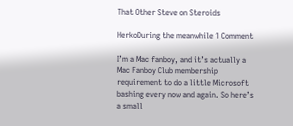That Other Steve on Steroids

HerkoDuring the meanwhile 1 Comment

I’m a Mac fanboy, and it’s actually a Mac Fanboy Club membership requirement to do a little Microsoft bashing every now and again. So here’s a small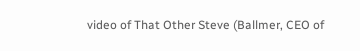video of That Other Steve (Ballmer, CEO of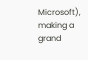Microsoft), making a grand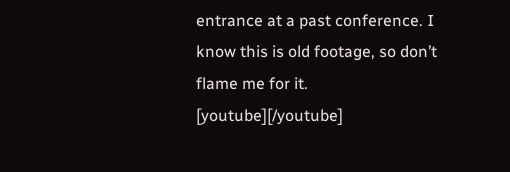entrance at a past conference. I know this is old footage, so don’t flame me for it. [youtube][/youtube]